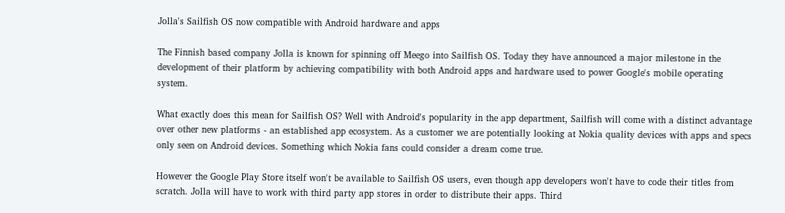Jolla's Sailfish OS now compatible with Android hardware and apps

The Finnish based company Jolla is known for spinning off Meego into Sailfish OS. Today they have announced a major milestone in the development of their platform by achieving compatibility with both Android apps and hardware used to power Google's mobile operating system.

What exactly does this mean for Sailfish OS? Well with Android's popularity in the app department, Sailfish will come with a distinct advantage over other new platforms - an established app ecosystem. As a customer we are potentially looking at Nokia quality devices with apps and specs only seen on Android devices. Something which Nokia fans could consider a dream come true.

However the Google Play Store itself won't be available to Sailfish OS users, even though app developers won't have to code their titles from scratch. Jolla will have to work with third party app stores in order to distribute their apps. Third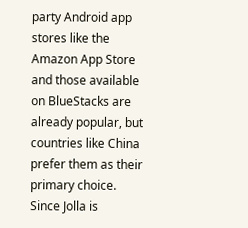party Android app stores like the Amazon App Store and those available on BlueStacks are already popular, but countries like China prefer them as their primary choice. Since Jolla is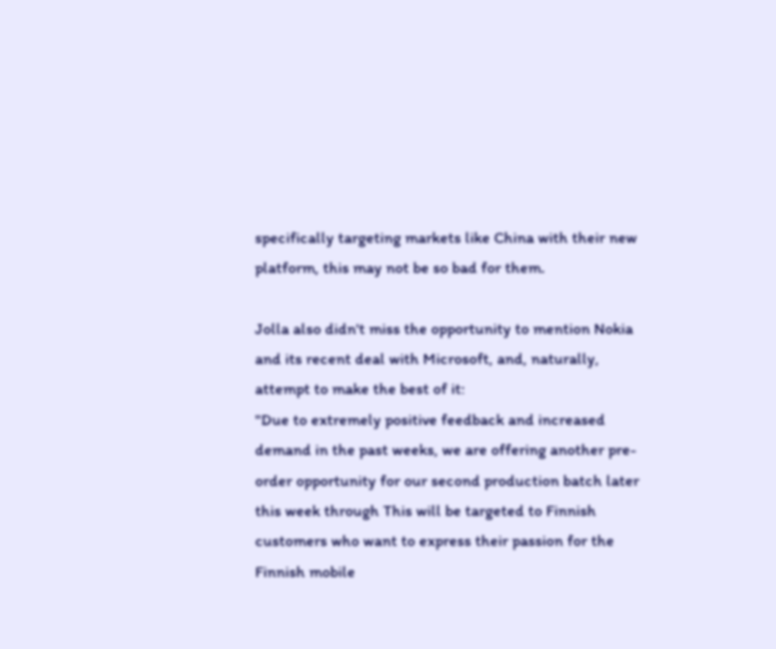specifically targeting markets like China with their new platform, this may not be so bad for them.

Jolla also didn't miss the opportunity to mention Nokia and its recent deal with Microsoft, and, naturally, attempt to make the best of it:
"Due to extremely positive feedback and increased demand in the past weeks, we are offering another pre-order opportunity for our second production batch later this week through This will be targeted to Finnish customers who want to express their passion for the Finnish mobile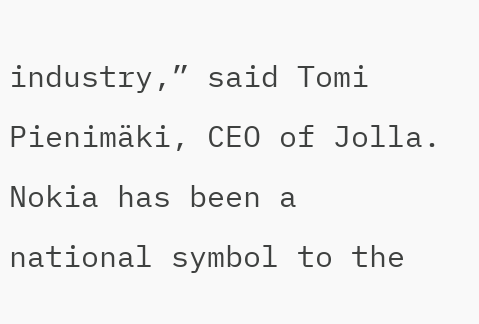industry,” said Tomi Pienimäki, CEO of Jolla.
Nokia has been a national symbol to the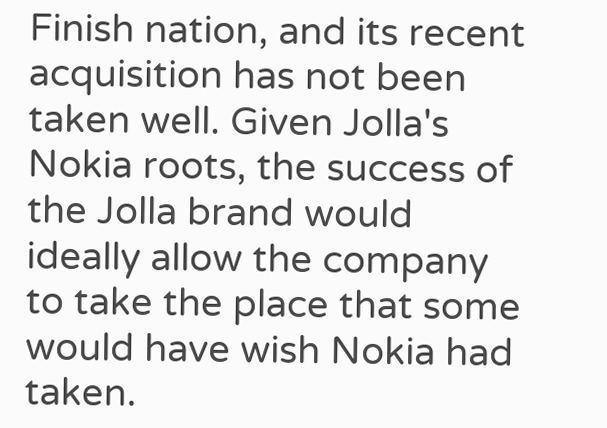Finish nation, and its recent acquisition has not been taken well. Given Jolla's Nokia roots, the success of the Jolla brand would ideally allow the company to take the place that some would have wish Nokia had taken.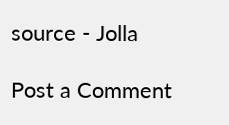source - Jolla

Post a Comment